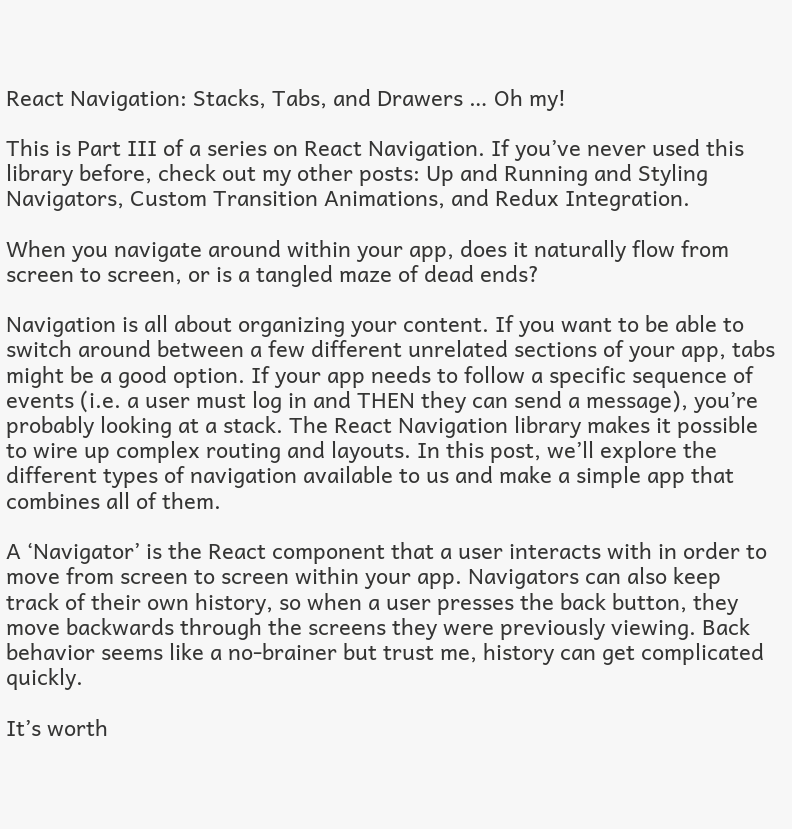React Navigation: Stacks, Tabs, and Drawers … Oh my!

This is Part III of a series on React Navigation. If you’ve never used this library before, check out my other posts: Up and Running and Styling Navigators, Custom Transition Animations, and Redux Integration.

When you navigate around within your app, does it naturally flow from screen to screen, or is a tangled maze of dead ends?

Navigation is all about organizing your content. If you want to be able to switch around between a few different unrelated sections of your app, tabs might be a good option. If your app needs to follow a specific sequence of events (i.e. a user must log in and THEN they can send a message), you’re probably looking at a stack. The React Navigation library makes it possible to wire up complex routing and layouts. In this post, we’ll explore the different types of navigation available to us and make a simple app that combines all of them.

A ‘Navigator’ is the React component that a user interacts with in order to move from screen to screen within your app. Navigators can also keep track of their own history, so when a user presses the back button, they move backwards through the screens they were previously viewing. Back behavior seems like a no-brainer but trust me, history can get complicated quickly.

It’s worth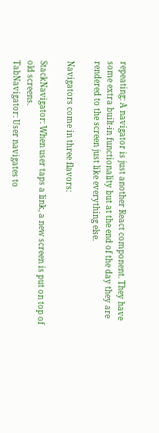repeating: A navigator is just another React component. They have some extra built-in functionality but at the end of the day they are rendered to the screen just like everything else.

Navigators come in three flavors:

StackNavigator: When user taps a link, a new screen is put on top of old screens.
TabNavigator: User navigates to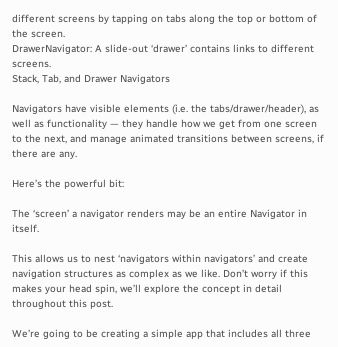different screens by tapping on tabs along the top or bottom of the screen.
DrawerNavigator: A slide-out ‘drawer’ contains links to different screens.
Stack, Tab, and Drawer Navigators

Navigators have visible elements (i.e. the tabs/drawer/header), as well as functionality — they handle how we get from one screen to the next, and manage animated transitions between screens, if there are any.

Here’s the powerful bit:

The ‘screen’ a navigator renders may be an entire Navigator in itself.

This allows us to nest ‘navigators within navigators’ and create navigation structures as complex as we like. Don’t worry if this makes your head spin, we’ll explore the concept in detail throughout this post.

We’re going to be creating a simple app that includes all three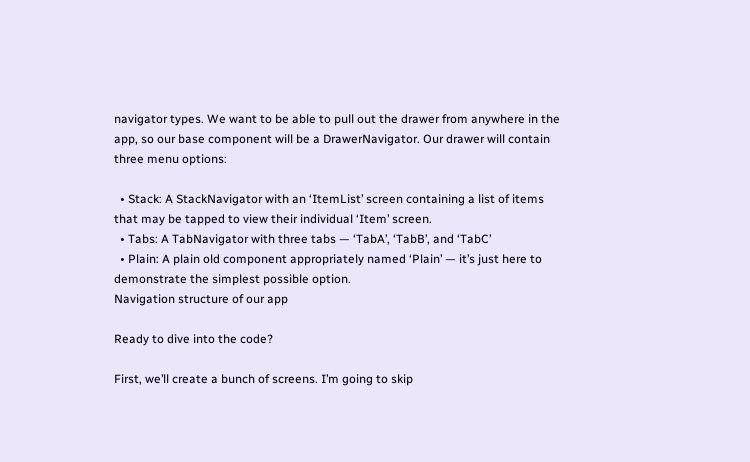navigator types. We want to be able to pull out the drawer from anywhere in the app, so our base component will be a DrawerNavigator. Our drawer will contain three menu options:

  • Stack: A StackNavigator with an ‘ItemList’ screen containing a list of items that may be tapped to view their individual ‘Item’ screen.
  • Tabs: A TabNavigator with three tabs — ‘TabA’, ‘TabB’, and ‘TabC’
  • Plain: A plain old component appropriately named ‘Plain’ — it’s just here to demonstrate the simplest possible option.
Navigation structure of our app

Ready to dive into the code?

First, we’ll create a bunch of screens. I’m going to skip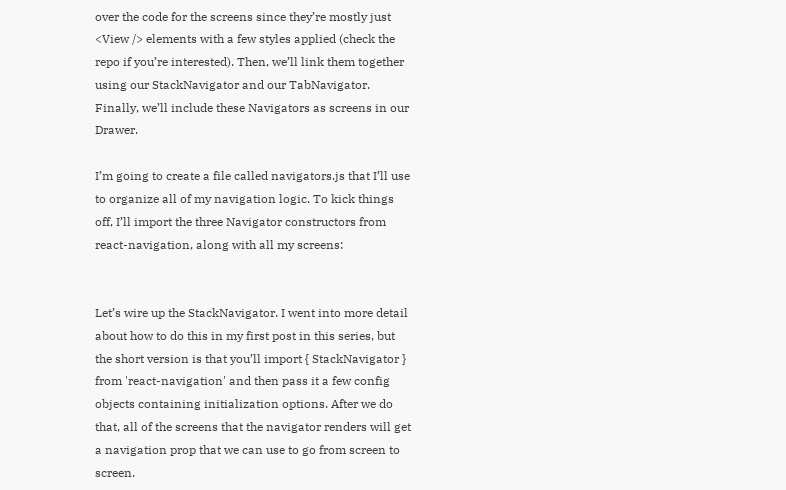over the code for the screens since they’re mostly just <View /> elements with a few styles applied (check the repo if you’re interested). Then, we’ll link them together using our StackNavigator and our TabNavigator. Finally, we’ll include these Navigators as screens in our Drawer.

I’m going to create a file called navigators.js that I’ll use to organize all of my navigation logic. To kick things off, I’ll import the three Navigator constructors from react-navigation, along with all my screens:


Let’s wire up the StackNavigator. I went into more detail about how to do this in my first post in this series, but the short version is that you’ll import { StackNavigator } from 'react-navigation' and then pass it a few config objects containing initialization options. After we do that, all of the screens that the navigator renders will get a navigation prop that we can use to go from screen to screen.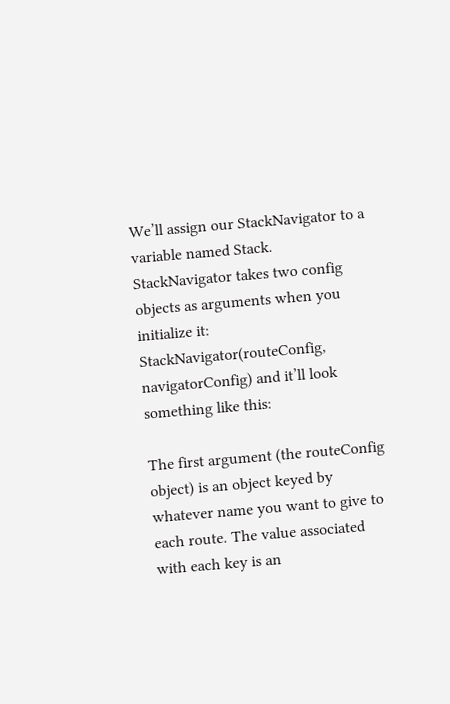We’ll assign our StackNavigator to a variable named Stack. StackNavigator takes two config objects as arguments when you initialize it: StackNavigator(routeConfig, navigatorConfig) and it’ll look something like this:

The first argument (the routeConfig object) is an object keyed by whatever name you want to give to each route. The value associated with each key is an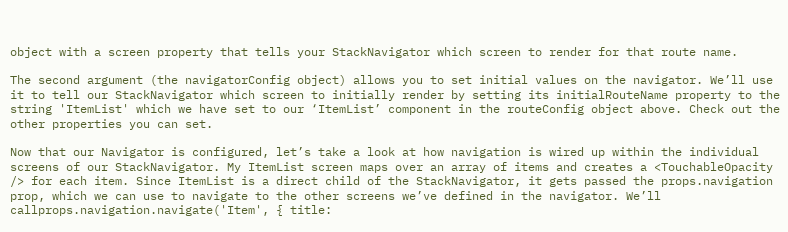object with a screen property that tells your StackNavigator which screen to render for that route name.

The second argument (the navigatorConfig object) allows you to set initial values on the navigator. We’ll use it to tell our StackNavigator which screen to initially render by setting its initialRouteName property to the string 'ItemList' which we have set to our ‘ItemList’ component in the routeConfig object above. Check out the other properties you can set.

Now that our Navigator is configured, let’s take a look at how navigation is wired up within the individual screens of our StackNavigator. My ItemList screen maps over an array of items and creates a <TouchableOpacity /> for each item. Since ItemList is a direct child of the StackNavigator, it gets passed the props.navigation prop, which we can use to navigate to the other screens we’ve defined in the navigator. We’ll callprops.navigation.navigate('Item', { title: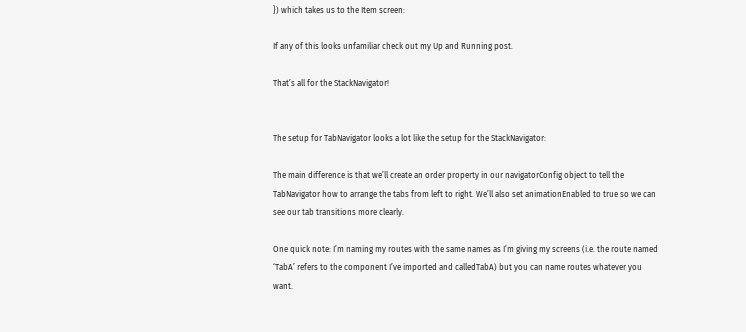}) which takes us to the Item screen:

If any of this looks unfamiliar check out my Up and Running post.

That’s all for the StackNavigator!


The setup for TabNavigator looks a lot like the setup for the StackNavigator:

The main difference is that we’ll create an order property in our navigatorConfig object to tell the TabNavigator how to arrange the tabs from left to right. We’ll also set animationEnabled to true so we can see our tab transitions more clearly.

One quick note: I’m naming my routes with the same names as I’m giving my screens (i.e. the route named ‘TabA’ refers to the component I’ve imported and calledTabA) but you can name routes whatever you want.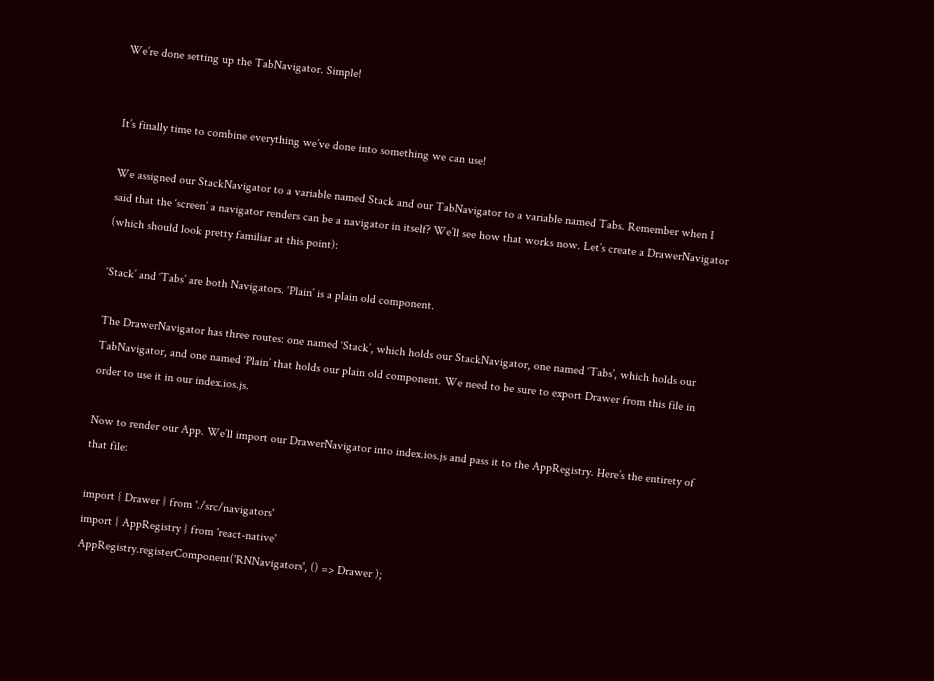We’re done setting up the TabNavigator. Simple!


It’s finally time to combine everything we’ve done into something we can use!

We assigned our StackNavigator to a variable named Stack and our TabNavigator to a variable named Tabs. Remember when I said that the ‘screen’ a navigator renders can be a navigator in itself? We’ll see how that works now. Let’s create a DrawerNavigator (which should look pretty familiar at this point):

‘Stack’ and ‘Tabs’ are both Navigators. ‘Plain’ is a plain old component.

The DrawerNavigator has three routes: one named ‘Stack’, which holds our StackNavigator, one named ‘Tabs’, which holds our TabNavigator, and one named ‘Plain’ that holds our plain old component. We need to be sure to export Drawer from this file in order to use it in our index.ios.js.

Now to render our App. We’ll import our DrawerNavigator into index.ios.js and pass it to the AppRegistry. Here’s the entirety of that file:

import { Drawer } from './src/navigators'
import { AppRegistry } from 'react-native'
AppRegistry.registerComponent('RNNavigators', () => Drawer );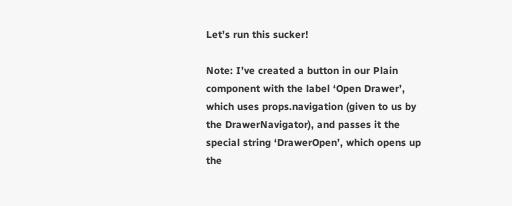Let’s run this sucker!

Note: I’ve created a button in our Plain component with the label ‘Open Drawer’, which uses props.navigation (given to us by the DrawerNavigator), and passes it the special string ‘DrawerOpen’, which opens up the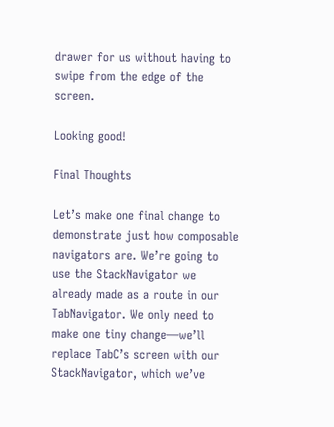drawer for us without having to swipe from the edge of the screen.

Looking good!

Final Thoughts

Let’s make one final change to demonstrate just how composable navigators are. We’re going to use the StackNavigator we already made as a route in our TabNavigator. We only need to make one tiny change—we’ll replace TabC’s screen with our StackNavigator, which we’ve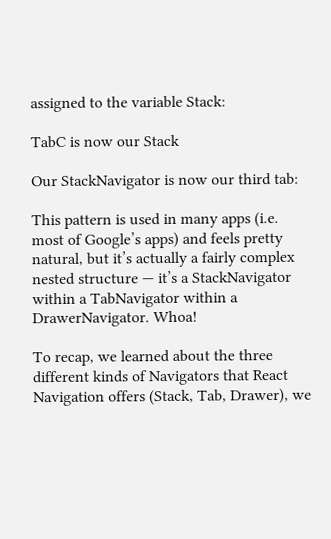assigned to the variable Stack:

TabC is now our Stack

Our StackNavigator is now our third tab:

This pattern is used in many apps (i.e. most of Google’s apps) and feels pretty natural, but it’s actually a fairly complex nested structure — it’s a StackNavigator within a TabNavigator within a DrawerNavigator. Whoa!

To recap, we learned about the three different kinds of Navigators that React Navigation offers (Stack, Tab, Drawer), we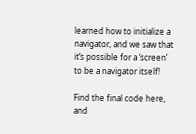learned how to initialize a navigator, and we saw that it’s possible for a ‘screen’ to be a navigator itself!

Find the final code here, and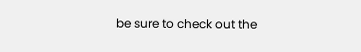be sure to check out the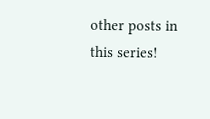other posts in this series!